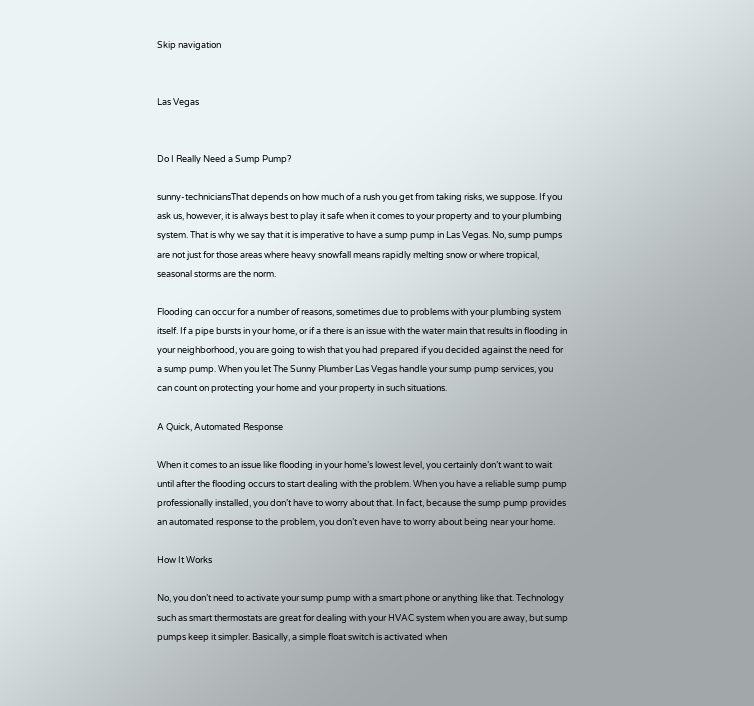Skip navigation


Las Vegas


Do I Really Need a Sump Pump?

sunny-techniciansThat depends on how much of a rush you get from taking risks, we suppose. If you ask us, however, it is always best to play it safe when it comes to your property and to your plumbing system. That is why we say that it is imperative to have a sump pump in Las Vegas. No, sump pumps are not just for those areas where heavy snowfall means rapidly melting snow or where tropical, seasonal storms are the norm.

Flooding can occur for a number of reasons, sometimes due to problems with your plumbing system itself. If a pipe bursts in your home, or if a there is an issue with the water main that results in flooding in your neighborhood, you are going to wish that you had prepared if you decided against the need for a sump pump. When you let The Sunny Plumber Las Vegas handle your sump pump services, you can count on protecting your home and your property in such situations.

A Quick, Automated Response

When it comes to an issue like flooding in your home’s lowest level, you certainly don’t want to wait until after the flooding occurs to start dealing with the problem. When you have a reliable sump pump professionally installed, you don’t have to worry about that. In fact, because the sump pump provides an automated response to the problem, you don’t even have to worry about being near your home.

How It Works

No, you don’t need to activate your sump pump with a smart phone or anything like that. Technology such as smart thermostats are great for dealing with your HVAC system when you are away, but sump pumps keep it simpler. Basically, a simple float switch is activated when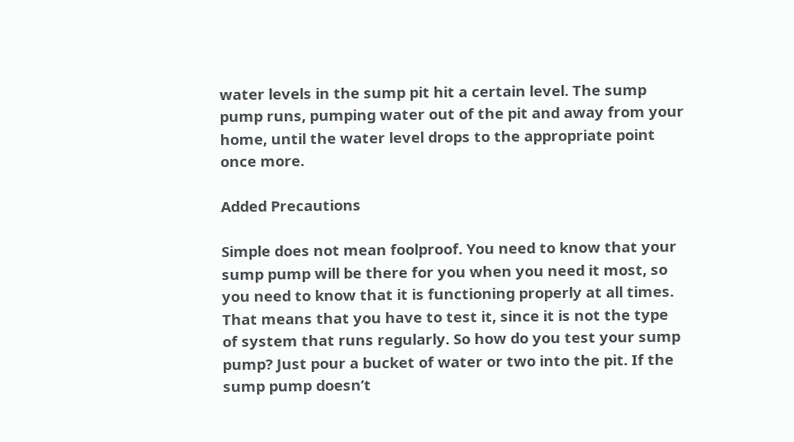water levels in the sump pit hit a certain level. The sump pump runs, pumping water out of the pit and away from your home, until the water level drops to the appropriate point once more.

Added Precautions

Simple does not mean foolproof. You need to know that your sump pump will be there for you when you need it most, so you need to know that it is functioning properly at all times. That means that you have to test it, since it is not the type of system that runs regularly. So how do you test your sump pump? Just pour a bucket of water or two into the pit. If the sump pump doesn’t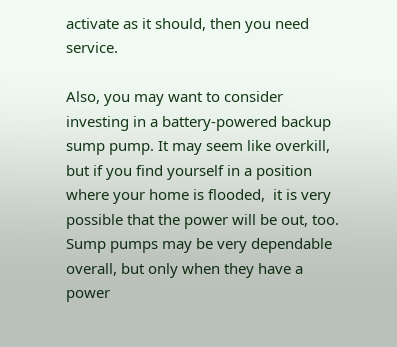activate as it should, then you need service.

Also, you may want to consider investing in a battery-powered backup sump pump. It may seem like overkill, but if you find yourself in a position where your home is flooded,  it is very possible that the power will be out, too. Sump pumps may be very dependable overall, but only when they have a power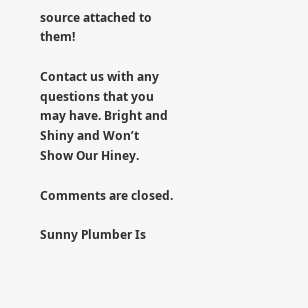source attached to them!

Contact us with any questions that you may have. Bright and Shiny and Won’t Show Our Hiney.

Comments are closed.

Sunny Plumber Is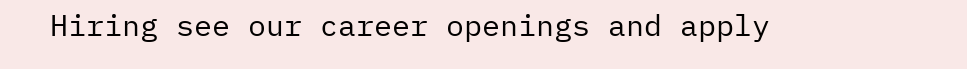Hiring see our career openings and apply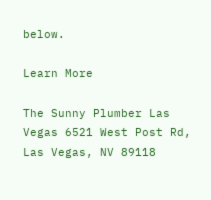below.

Learn More

The Sunny Plumber Las Vegas 6521 West Post Rd, Las Vegas, NV 89118